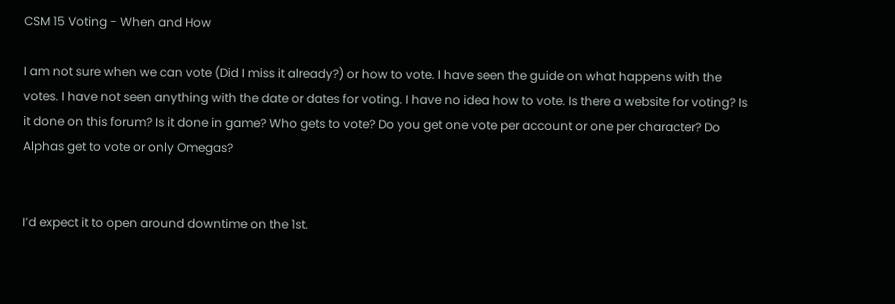CSM 15 Voting - When and How

I am not sure when we can vote (Did I miss it already?) or how to vote. I have seen the guide on what happens with the votes. I have not seen anything with the date or dates for voting. I have no idea how to vote. Is there a website for voting? Is it done on this forum? Is it done in game? Who gets to vote? Do you get one vote per account or one per character? Do Alphas get to vote or only Omegas?


I’d expect it to open around downtime on the 1st.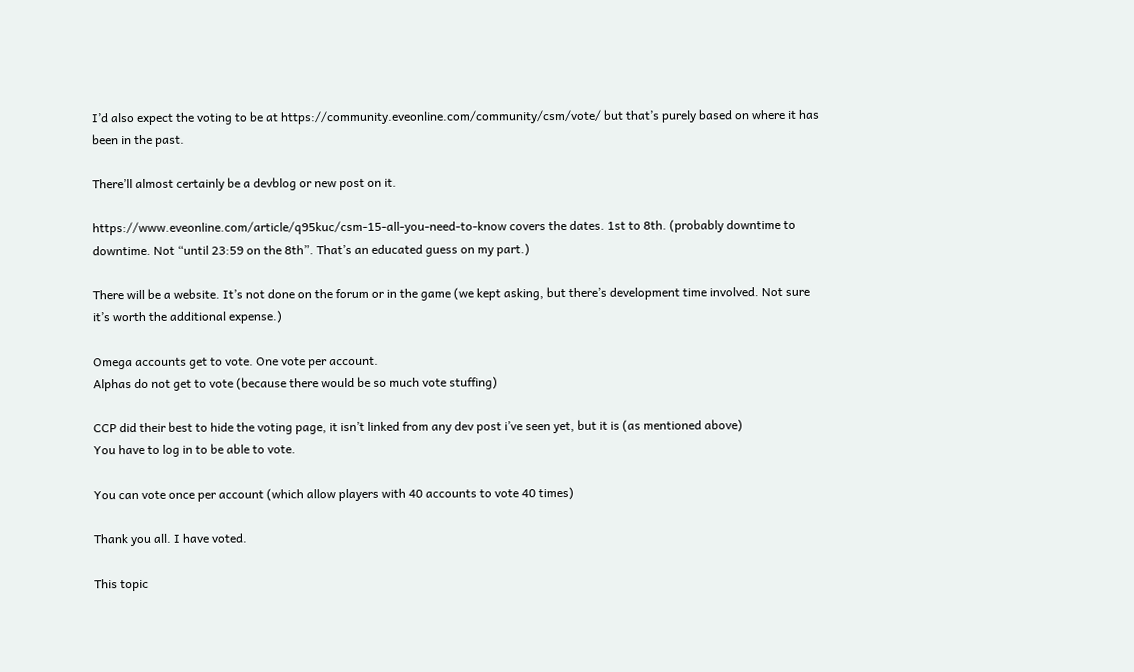I’d also expect the voting to be at https://community.eveonline.com/community/csm/vote/ but that’s purely based on where it has been in the past.

There’ll almost certainly be a devblog or new post on it.

https://www.eveonline.com/article/q95kuc/csm-15-all-you-need-to-know covers the dates. 1st to 8th. (probably downtime to downtime. Not “until 23:59 on the 8th”. That’s an educated guess on my part.)

There will be a website. It’s not done on the forum or in the game (we kept asking, but there’s development time involved. Not sure it’s worth the additional expense.)

Omega accounts get to vote. One vote per account.
Alphas do not get to vote (because there would be so much vote stuffing)

CCP did their best to hide the voting page, it isn’t linked from any dev post i’ve seen yet, but it is (as mentioned above)
You have to log in to be able to vote.

You can vote once per account (which allow players with 40 accounts to vote 40 times)

Thank you all. I have voted.

This topic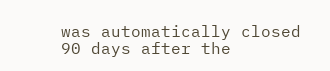was automatically closed 90 days after the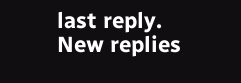last reply. New replies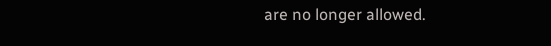are no longer allowed.